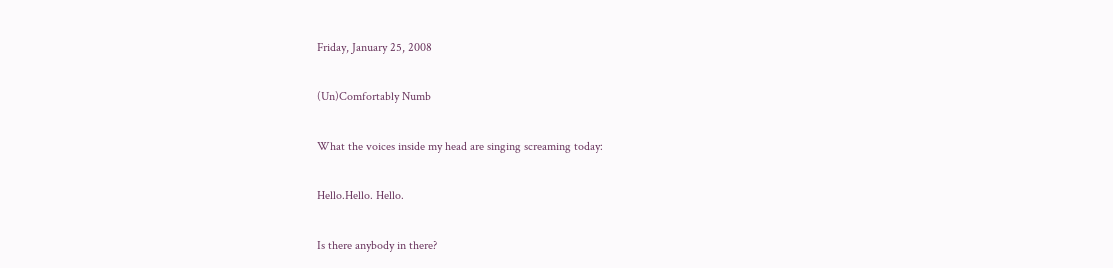Friday, January 25, 2008

(Un)Comfortably Numb

What the voices inside my head are singing screaming today:

Hello.Hello. Hello.

Is there anybody in there?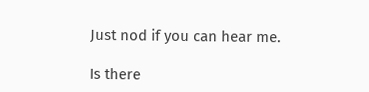Just nod if you can hear me.

Is there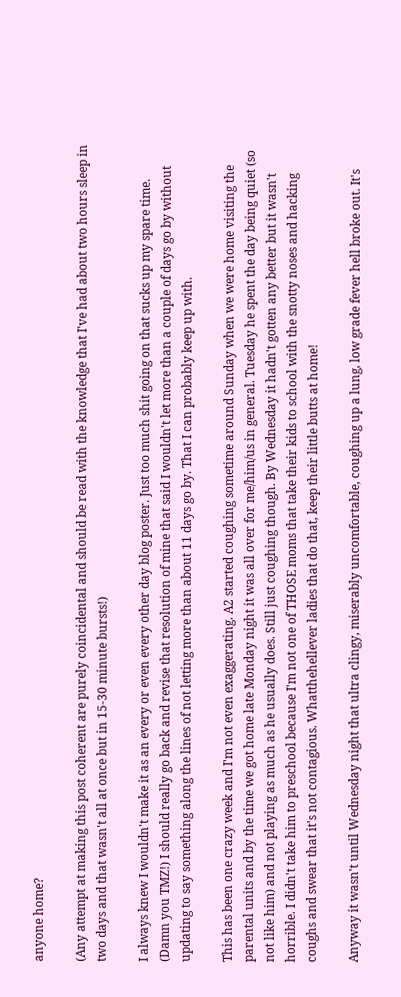anyone home?

(Any attempt at making this post coherent are purely coincidental and should be read with the knowledge that I've had about two hours sleep in two days and that wasn't all at once but in 15-30 minute bursts!)

I always knew I wouldn't make it as an every or even every other day blog poster. Just too much shit going on that sucks up my spare time. (Damn you TMZ!) I should really go back and revise that resolution of mine that said I wouldn't let more than a couple of days go by without updating to say something along the lines of not letting more than about 11 days go by. That I can probably keep up with.

This has been one crazy week and I'm not even exaggerating. A2 started coughing sometime around Sunday when we were home visiting the parental units and by the time we got home late Monday night it was all over for me/him/us in general. Tuesday he spent the day being quiet (so not like him) and not playing as much as he usually does. Still just coughing though. By Wednesday it hadn't gotten any better but it wasn't horrible. I didn't take him to preschool because I'm not one of THOSE moms that take their kids to school with the snotty noses and hacking coughs and swear that it's not contagious. Whatthehellever ladies that do that, keep their little butts at home!

Anyway it wasn't until Wednesday night that ultra clingy, miserably uncomfortable, coughing up a lung, low grade fever hell broke out. It's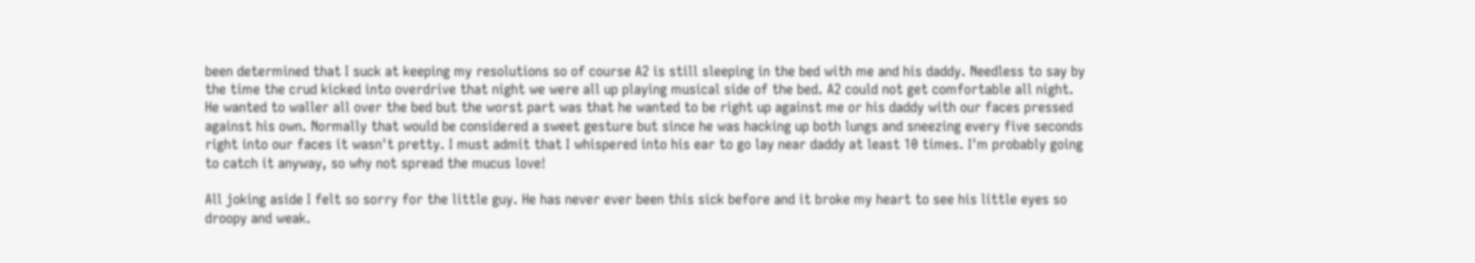been determined that I suck at keeping my resolutions so of course A2 is still sleeping in the bed with me and his daddy. Needless to say by the time the crud kicked into overdrive that night we were all up playing musical side of the bed. A2 could not get comfortable all night. He wanted to waller all over the bed but the worst part was that he wanted to be right up against me or his daddy with our faces pressed against his own. Normally that would be considered a sweet gesture but since he was hacking up both lungs and sneezing every five seconds right into our faces it wasn't pretty. I must admit that I whispered into his ear to go lay near daddy at least 10 times. I'm probably going to catch it anyway, so why not spread the mucus love!

All joking aside I felt so sorry for the little guy. He has never ever been this sick before and it broke my heart to see his little eyes so droopy and weak.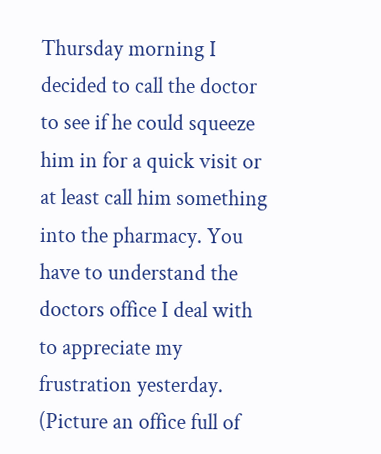Thursday morning I decided to call the doctor to see if he could squeeze him in for a quick visit or at least call him something into the pharmacy. You have to understand the doctors office I deal with to appreciate my frustration yesterday. (Picture an office full of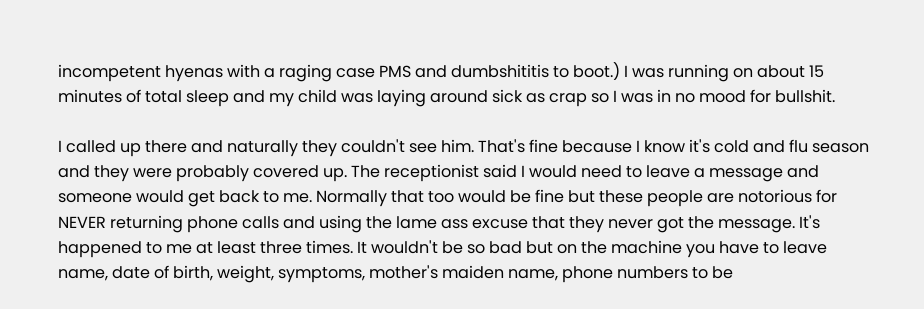incompetent hyenas with a raging case PMS and dumbshititis to boot.) I was running on about 15 minutes of total sleep and my child was laying around sick as crap so I was in no mood for bullshit.

I called up there and naturally they couldn't see him. That's fine because I know it's cold and flu season and they were probably covered up. The receptionist said I would need to leave a message and someone would get back to me. Normally that too would be fine but these people are notorious for NEVER returning phone calls and using the lame ass excuse that they never got the message. It's happened to me at least three times. It wouldn't be so bad but on the machine you have to leave name, date of birth, weight, symptoms, mother's maiden name, phone numbers to be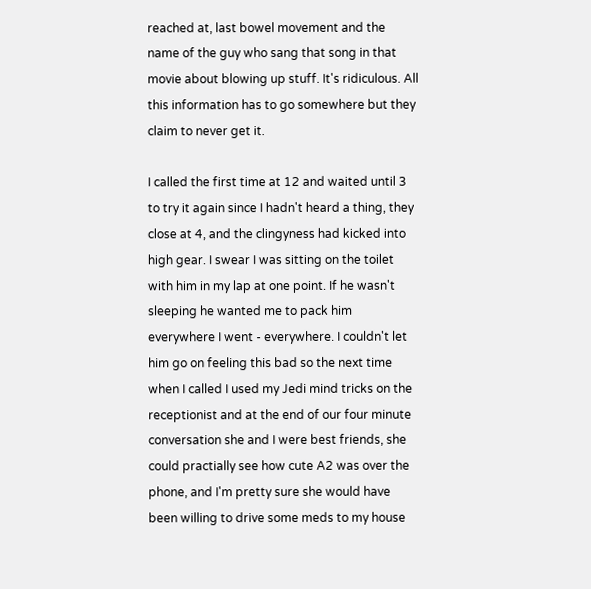reached at, last bowel movement and the name of the guy who sang that song in that movie about blowing up stuff. It's ridiculous. All this information has to go somewhere but they claim to never get it.

I called the first time at 12 and waited until 3 to try it again since I hadn't heard a thing, they close at 4, and the clingyness had kicked into high gear. I swear I was sitting on the toilet with him in my lap at one point. If he wasn't sleeping he wanted me to pack him everywhere I went - everywhere. I couldn't let him go on feeling this bad so the next time when I called I used my Jedi mind tricks on the receptionist and at the end of our four minute conversation she and I were best friends, she could practially see how cute A2 was over the phone, and I'm pretty sure she would have been willing to drive some meds to my house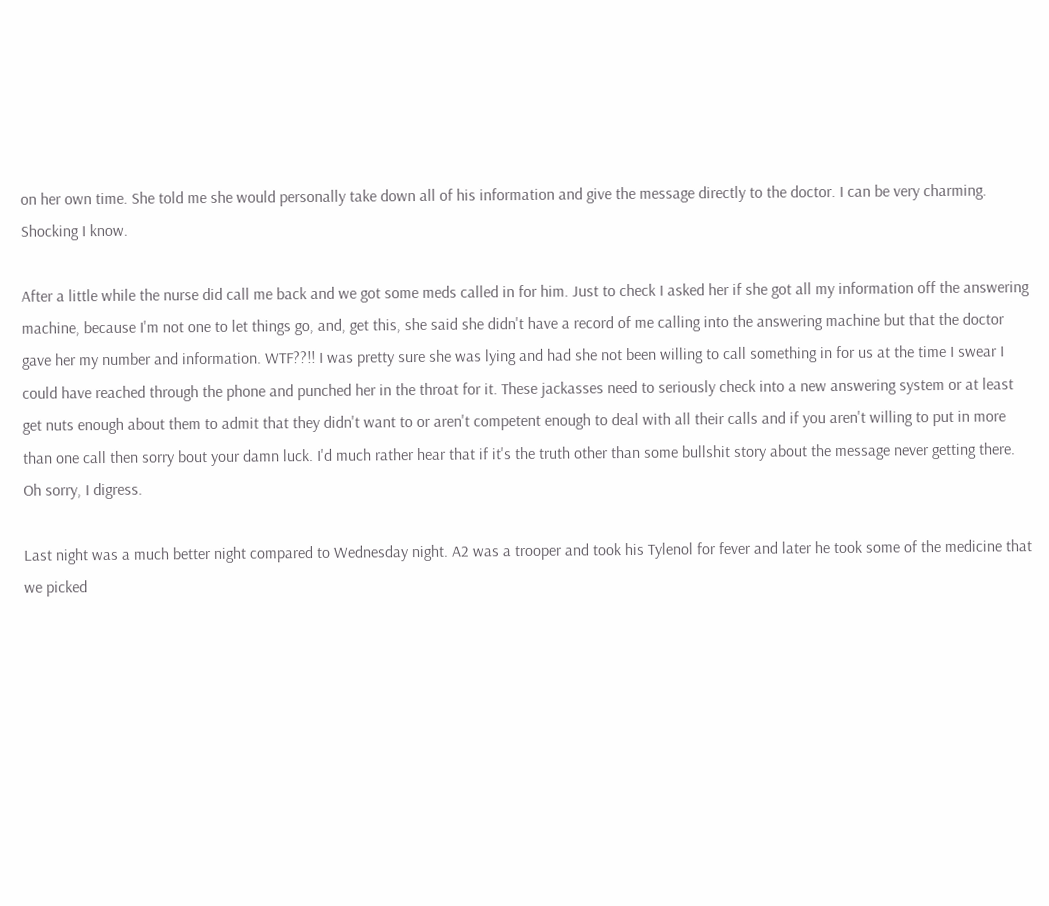on her own time. She told me she would personally take down all of his information and give the message directly to the doctor. I can be very charming. Shocking I know.

After a little while the nurse did call me back and we got some meds called in for him. Just to check I asked her if she got all my information off the answering machine, because I'm not one to let things go, and, get this, she said she didn't have a record of me calling into the answering machine but that the doctor gave her my number and information. WTF??!! I was pretty sure she was lying and had she not been willing to call something in for us at the time I swear I could have reached through the phone and punched her in the throat for it. These jackasses need to seriously check into a new answering system or at least get nuts enough about them to admit that they didn't want to or aren't competent enough to deal with all their calls and if you aren't willing to put in more than one call then sorry bout your damn luck. I'd much rather hear that if it's the truth other than some bullshit story about the message never getting there. Oh sorry, I digress.

Last night was a much better night compared to Wednesday night. A2 was a trooper and took his Tylenol for fever and later he took some of the medicine that we picked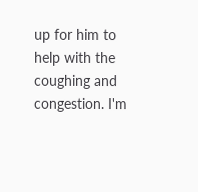up for him to help with the coughing and congestion. I'm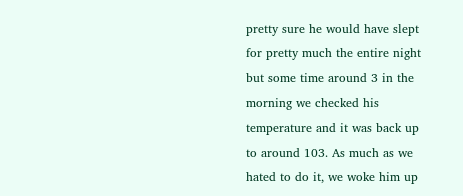pretty sure he would have slept for pretty much the entire night but some time around 3 in the morning we checked his temperature and it was back up to around 103. As much as we hated to do it, we woke him up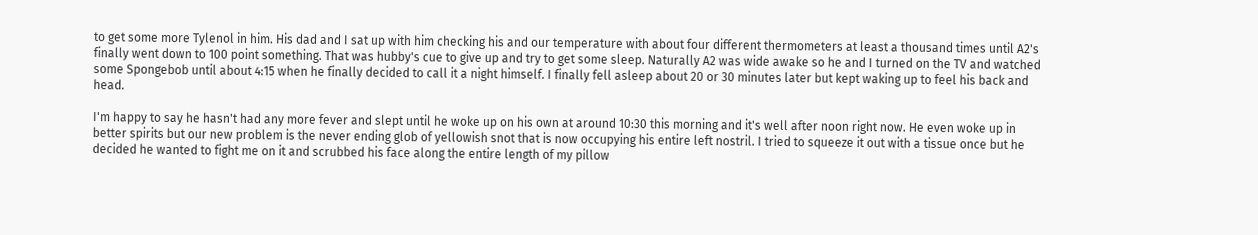to get some more Tylenol in him. His dad and I sat up with him checking his and our temperature with about four different thermometers at least a thousand times until A2's finally went down to 100 point something. That was hubby's cue to give up and try to get some sleep. Naturally A2 was wide awake so he and I turned on the TV and watched some Spongebob until about 4:15 when he finally decided to call it a night himself. I finally fell asleep about 20 or 30 minutes later but kept waking up to feel his back and head.

I'm happy to say he hasn't had any more fever and slept until he woke up on his own at around 10:30 this morning and it's well after noon right now. He even woke up in better spirits but our new problem is the never ending glob of yellowish snot that is now occupying his entire left nostril. I tried to squeeze it out with a tissue once but he decided he wanted to fight me on it and scrubbed his face along the entire length of my pillow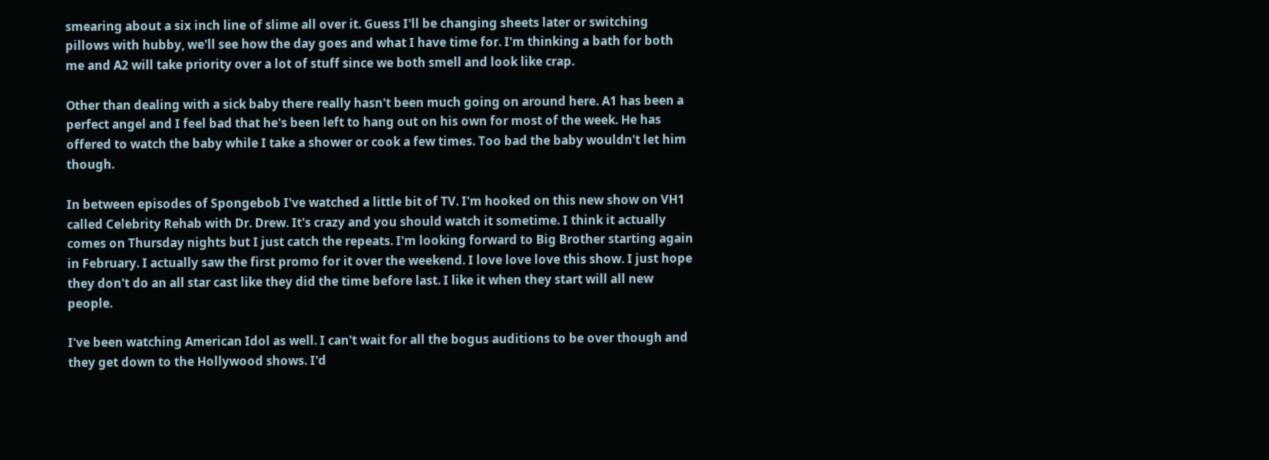smearing about a six inch line of slime all over it. Guess I'll be changing sheets later or switching pillows with hubby, we'll see how the day goes and what I have time for. I'm thinking a bath for both me and A2 will take priority over a lot of stuff since we both smell and look like crap.

Other than dealing with a sick baby there really hasn't been much going on around here. A1 has been a perfect angel and I feel bad that he's been left to hang out on his own for most of the week. He has offered to watch the baby while I take a shower or cook a few times. Too bad the baby wouldn't let him though.

In between episodes of Spongebob I've watched a little bit of TV. I'm hooked on this new show on VH1 called Celebrity Rehab with Dr. Drew. It's crazy and you should watch it sometime. I think it actually comes on Thursday nights but I just catch the repeats. I'm looking forward to Big Brother starting again in February. I actually saw the first promo for it over the weekend. I love love love this show. I just hope they don't do an all star cast like they did the time before last. I like it when they start will all new people.

I've been watching American Idol as well. I can't wait for all the bogus auditions to be over though and they get down to the Hollywood shows. I'd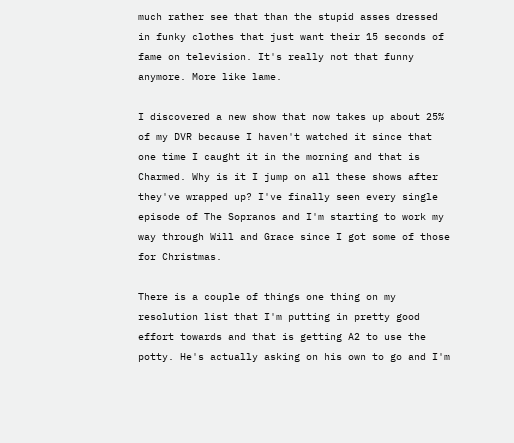much rather see that than the stupid asses dressed in funky clothes that just want their 15 seconds of fame on television. It's really not that funny anymore. More like lame.

I discovered a new show that now takes up about 25% of my DVR because I haven't watched it since that one time I caught it in the morning and that is Charmed. Why is it I jump on all these shows after they've wrapped up? I've finally seen every single episode of The Sopranos and I'm starting to work my way through Will and Grace since I got some of those for Christmas.

There is a couple of things one thing on my resolution list that I'm putting in pretty good effort towards and that is getting A2 to use the potty. He's actually asking on his own to go and I'm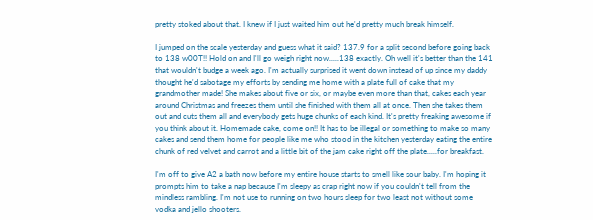pretty stoked about that. I knew if I just waited him out he'd pretty much break himself.

I jumped on the scale yesterday and guess what it said? 137.9 for a split second before going back to 138 w00T!! Hold on and I'll go weigh right now.....138 exactly. Oh well it's better than the 141 that wouldn't budge a week ago. I'm actually surprised it went down instead of up since my daddy thought he'd sabotage my efforts by sending me home with a plate full of cake that my grandmother made! She makes about five or six, or maybe even more than that, cakes each year around Christmas and freezes them until she finished with them all at once. Then she takes them out and cuts them all and everybody gets huge chunks of each kind. It's pretty freaking awesome if you think about it. Homemade cake, come on!! It has to be illegal or something to make so many cakes and send them home for people like me who stood in the kitchen yesterday eating the entire chunk of red velvet and carrot and a little bit of the jam cake right off the plate.....for breakfast.

I'm off to give A2 a bath now before my entire house starts to smell like sour baby. I'm hoping it prompts him to take a nap because I'm sleepy as crap right now if you couldn't tell from the mindless rambling. I'm not use to running on two hours sleep for two least not without some vodka and jello shooters.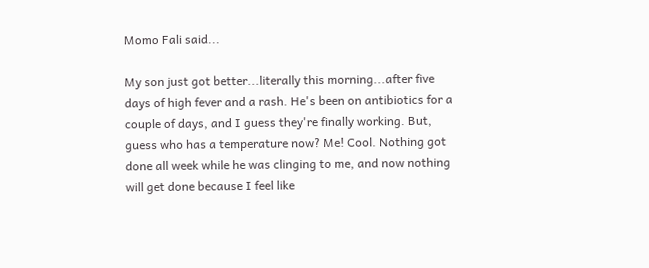Momo Fali said...

My son just got better...literally this morning...after five days of high fever and a rash. He's been on antibiotics for a couple of days, and I guess they're finally working. But, guess who has a temperature now? Me! Cool. Nothing got done all week while he was clinging to me, and now nothing will get done because I feel like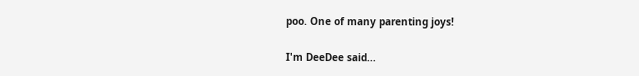poo. One of many parenting joys!

I'm DeeDee said...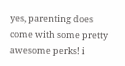yes, parenting does come with some pretty awesome perks! i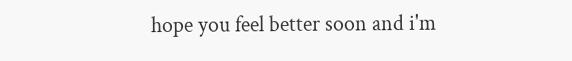hope you feel better soon and i'm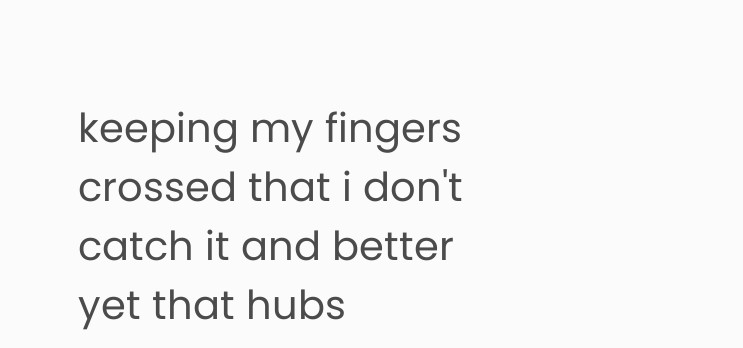keeping my fingers crossed that i don't catch it and better yet that hubs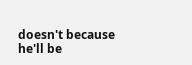doesn't because he'll be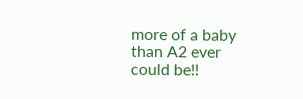more of a baby than A2 ever could be!!